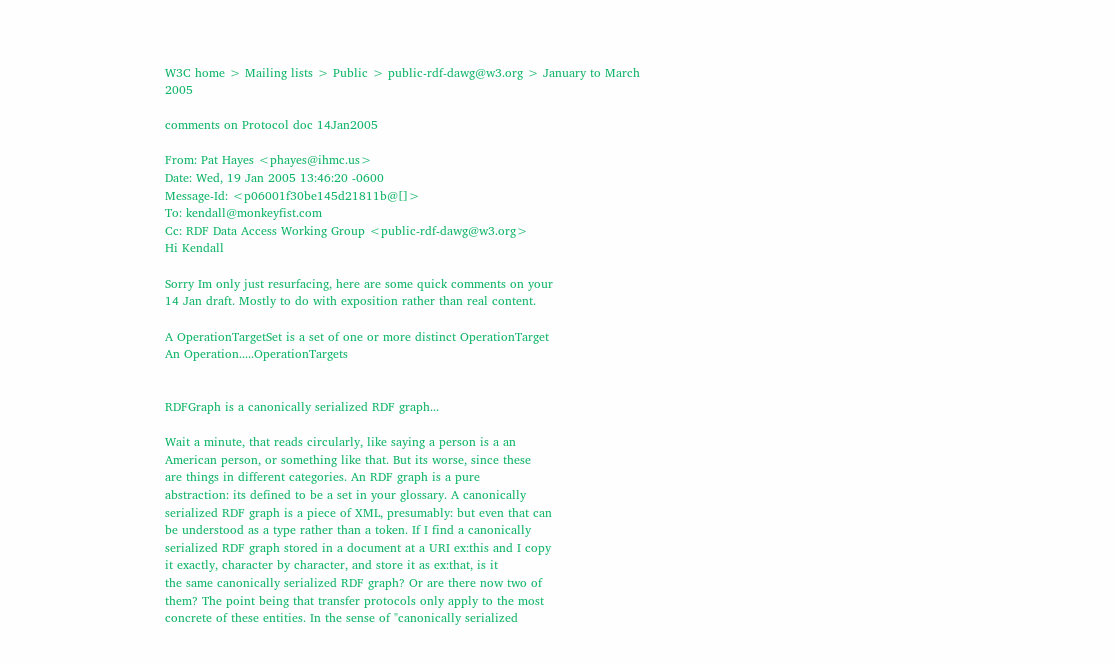W3C home > Mailing lists > Public > public-rdf-dawg@w3.org > January to March 2005

comments on Protocol doc 14Jan2005

From: Pat Hayes <phayes@ihmc.us>
Date: Wed, 19 Jan 2005 13:46:20 -0600
Message-Id: <p06001f30be145d21811b@[]>
To: kendall@monkeyfist.com
Cc: RDF Data Access Working Group <public-rdf-dawg@w3.org>
Hi Kendall

Sorry Im only just resurfacing, here are some quick comments on your
14 Jan draft. Mostly to do with exposition rather than real content.

A OperationTargetSet is a set of one or more distinct OperationTarget
An Operation.....OperationTargets


RDFGraph is a canonically serialized RDF graph...

Wait a minute, that reads circularly, like saying a person is a an
American person, or something like that. But its worse, since these
are things in different categories. An RDF graph is a pure
abstraction: its defined to be a set in your glossary. A canonically
serialized RDF graph is a piece of XML, presumably: but even that can
be understood as a type rather than a token. If I find a canonically
serialized RDF graph stored in a document at a URI ex:this and I copy
it exactly, character by character, and store it as ex:that, is it
the same canonically serialized RDF graph? Or are there now two of
them? The point being that transfer protocols only apply to the most
concrete of these entities. In the sense of "canonically serialized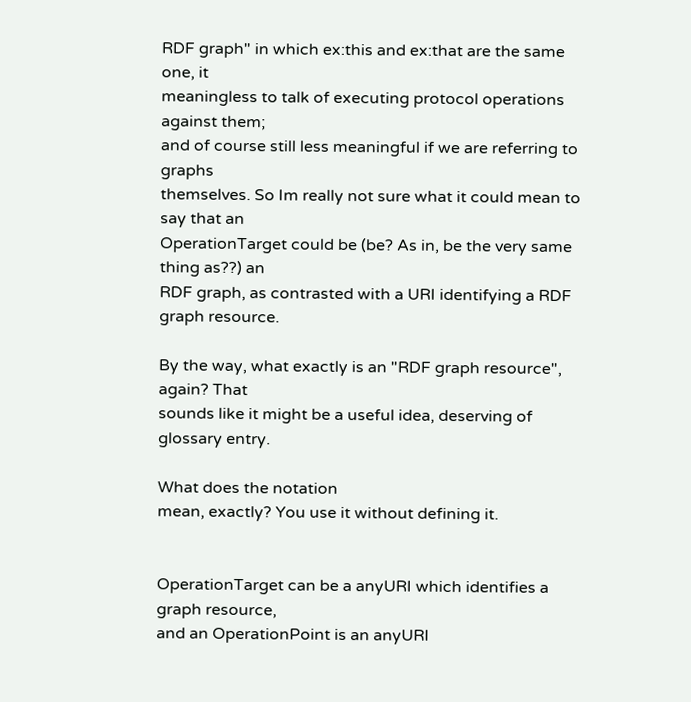RDF graph" in which ex:this and ex:that are the same one, it
meaningless to talk of executing protocol operations against them;
and of course still less meaningful if we are referring to graphs
themselves. So Im really not sure what it could mean to say that an
OperationTarget could be (be? As in, be the very same thing as??) an
RDF graph, as contrasted with a URI identifying a RDF graph resource.

By the way, what exactly is an "RDF graph resource", again? That
sounds like it might be a useful idea, deserving of glossary entry.

What does the notation
mean, exactly? You use it without defining it.


OperationTarget can be a anyURI which identifies a graph resource,
and an OperationPoint is an anyURI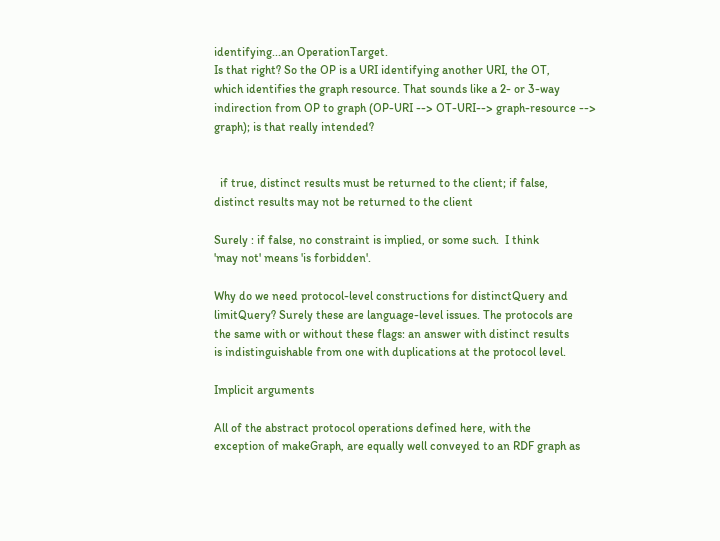identifying...an OperationTarget.
Is that right? So the OP is a URI identifying another URI, the OT,
which identifies the graph resource. That sounds like a 2- or 3-way
indirection from OP to graph (OP-URI --> OT-URI--> graph-resource -->
graph); is that really intended?


  if true, distinct results must be returned to the client; if false,
distinct results may not be returned to the client

Surely : if false, no constraint is implied, or some such.  I think
'may not' means 'is forbidden'.

Why do we need protocol-level constructions for distinctQuery and
limitQuery? Surely these are language-level issues. The protocols are
the same with or without these flags: an answer with distinct results
is indistinguishable from one with duplications at the protocol level.

Implicit arguments

All of the abstract protocol operations defined here, with the
exception of makeGraph, are equally well conveyed to an RDF graph as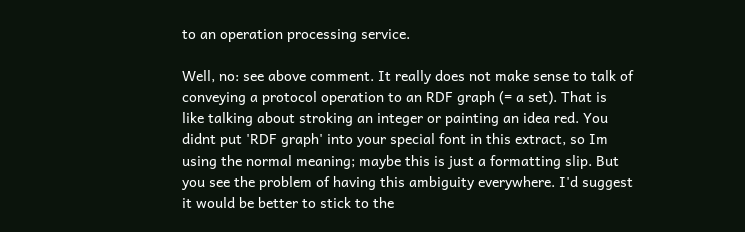to an operation processing service.

Well, no: see above comment. It really does not make sense to talk of
conveying a protocol operation to an RDF graph (= a set). That is
like talking about stroking an integer or painting an idea red. You
didnt put 'RDF graph' into your special font in this extract, so Im
using the normal meaning; maybe this is just a formatting slip. But
you see the problem of having this ambiguity everywhere. I'd suggest
it would be better to stick to the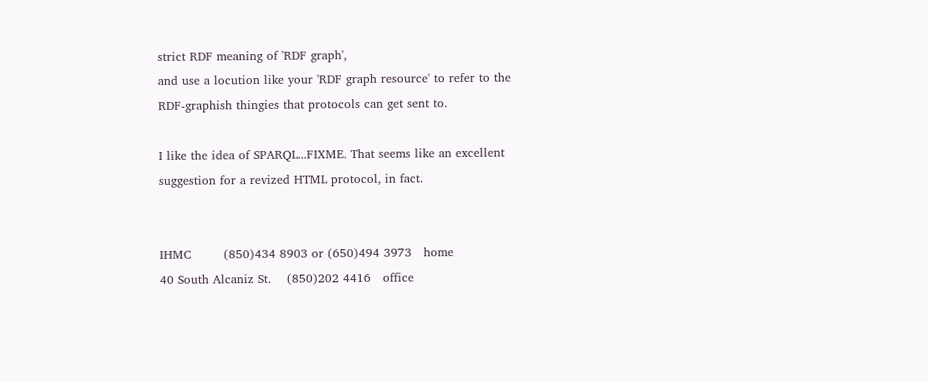strict RDF meaning of 'RDF graph',
and use a locution like your 'RDF graph resource' to refer to the
RDF-graphish thingies that protocols can get sent to.

I like the idea of SPARQL...FIXME. That seems like an excellent
suggestion for a revized HTML protocol, in fact.


IHMC        (850)434 8903 or (650)494 3973   home
40 South Alcaniz St.    (850)202 4416   office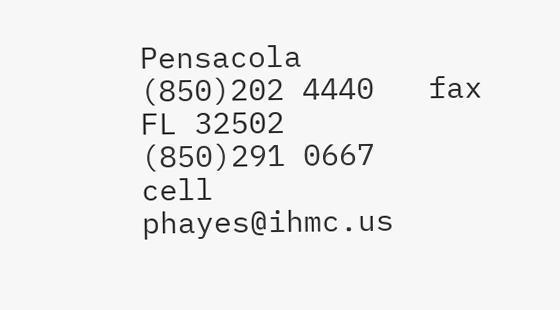Pensacola           (850)202 4440   fax
FL 32502            (850)291 0667    cell
phayes@ihmc.us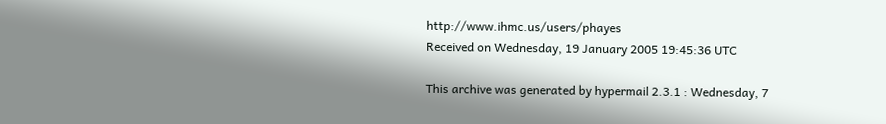http://www.ihmc.us/users/phayes
Received on Wednesday, 19 January 2005 19:45:36 UTC

This archive was generated by hypermail 2.3.1 : Wednesday, 7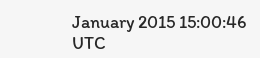January 2015 15:00:46 UTC